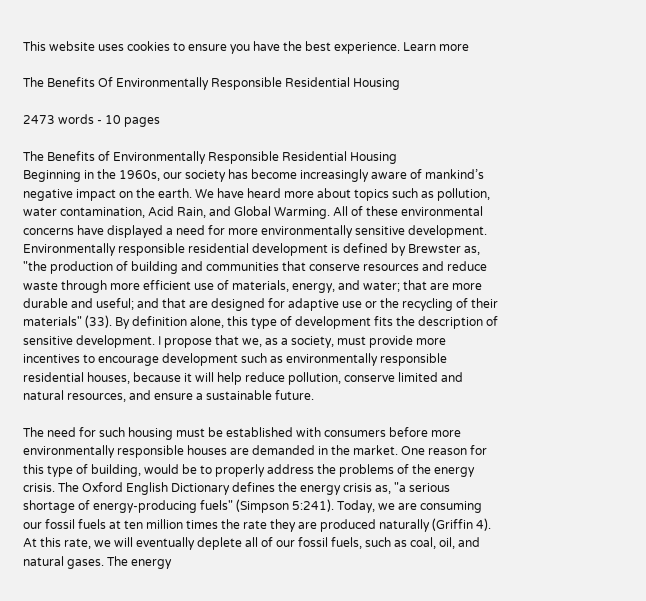This website uses cookies to ensure you have the best experience. Learn more

The Benefits Of Environmentally Responsible Residential Housing

2473 words - 10 pages

The Benefits of Environmentally Responsible Residential Housing
Beginning in the 1960s, our society has become increasingly aware of mankind’s negative impact on the earth. We have heard more about topics such as pollution, water contamination, Acid Rain, and Global Warming. All of these environmental concerns have displayed a need for more environmentally sensitive development. Environmentally responsible residential development is defined by Brewster as, "the production of building and communities that conserve resources and reduce waste through more efficient use of materials, energy, and water; that are more durable and useful; and that are designed for adaptive use or the recycling of their materials" (33). By definition alone, this type of development fits the description of sensitive development. I propose that we, as a society, must provide more incentives to encourage development such as environmentally responsible residential houses, because it will help reduce pollution, conserve limited and natural resources, and ensure a sustainable future.

The need for such housing must be established with consumers before more environmentally responsible houses are demanded in the market. One reason for this type of building, would be to properly address the problems of the energy crisis. The Oxford English Dictionary defines the energy crisis as, "a serious shortage of energy-producing fuels" (Simpson 5:241). Today, we are consuming our fossil fuels at ten million times the rate they are produced naturally (Griffin 4). At this rate, we will eventually deplete all of our fossil fuels, such as coal, oil, and natural gases. The energy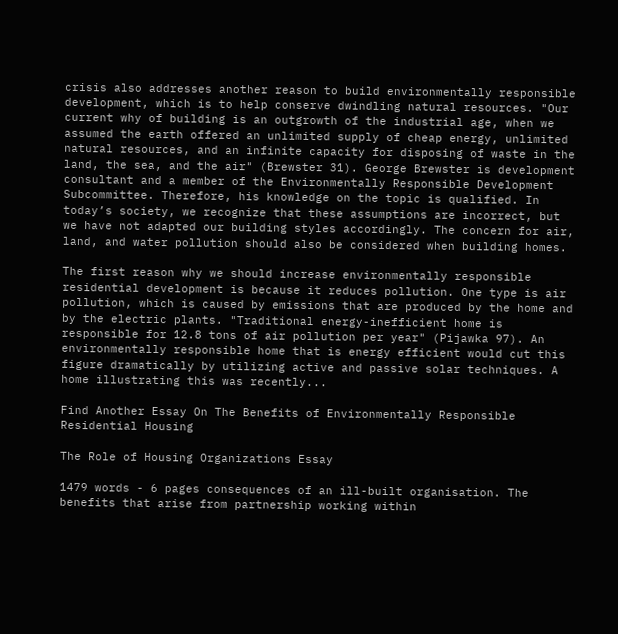crisis also addresses another reason to build environmentally responsible development, which is to help conserve dwindling natural resources. "Our current why of building is an outgrowth of the industrial age, when we assumed the earth offered an unlimited supply of cheap energy, unlimited natural resources, and an infinite capacity for disposing of waste in the land, the sea, and the air" (Brewster 31). George Brewster is development consultant and a member of the Environmentally Responsible Development Subcommittee. Therefore, his knowledge on the topic is qualified. In today’s society, we recognize that these assumptions are incorrect, but we have not adapted our building styles accordingly. The concern for air, land, and water pollution should also be considered when building homes.

The first reason why we should increase environmentally responsible residential development is because it reduces pollution. One type is air pollution, which is caused by emissions that are produced by the home and by the electric plants. "Traditional energy-inefficient home is responsible for 12.8 tons of air pollution per year" (Pijawka 97). An environmentally responsible home that is energy efficient would cut this figure dramatically by utilizing active and passive solar techniques. A home illustrating this was recently...

Find Another Essay On The Benefits of Environmentally Responsible Residential Housing

The Role of Housing Organizations Essay

1479 words - 6 pages consequences of an ill-built organisation. The benefits that arise from partnership working within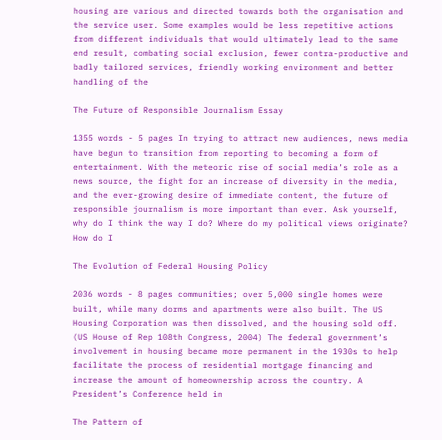housing are various and directed towards both the organisation and the service user. Some examples would be less repetitive actions from different individuals that would ultimately lead to the same end result, combating social exclusion, fewer contra-productive and badly tailored services, friendly working environment and better handling of the

The Future of Responsible Journalism Essay

1355 words - 5 pages In trying to attract new audiences, news media have begun to transition from reporting to becoming a form of entertainment. With the meteoric rise of social media’s role as a news source, the fight for an increase of diversity in the media, and the ever-growing desire of immediate content, the future of responsible journalism is more important than ever. Ask yourself, why do I think the way I do? Where do my political views originate? How do I

The Evolution of Federal Housing Policy

2036 words - 8 pages communities; over 5,000 single homes were built, while many dorms and apartments were also built. The US Housing Corporation was then dissolved, and the housing sold off. (US House of Rep 108th Congress, 2004) The federal government’s involvement in housing became more permanent in the 1930s to help facilitate the process of residential mortgage financing and increase the amount of homeownership across the country. A President’s Conference held in

The Pattern of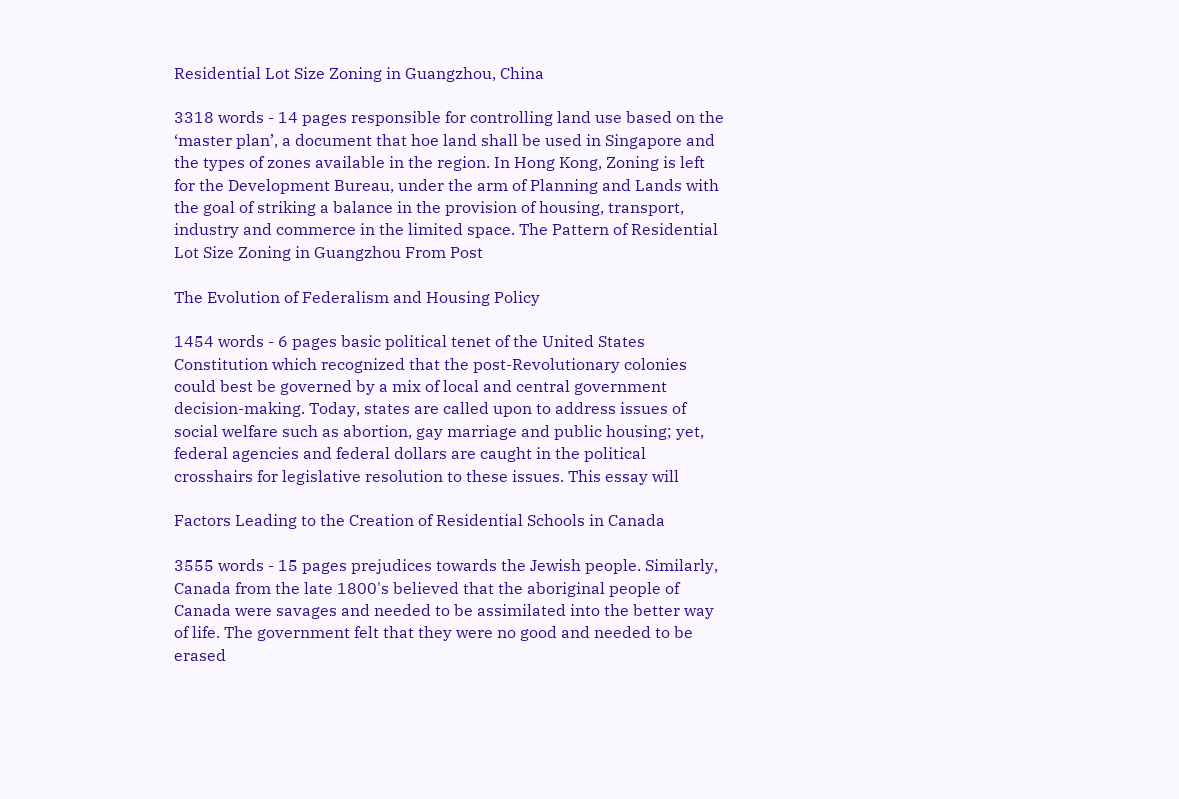Residential Lot Size Zoning in Guangzhou, China

3318 words - 14 pages responsible for controlling land use based on the ‘master plan’, a document that hoe land shall be used in Singapore and the types of zones available in the region. In Hong Kong, Zoning is left for the Development Bureau, under the arm of Planning and Lands with the goal of striking a balance in the provision of housing, transport, industry and commerce in the limited space. The Pattern of Residential Lot Size Zoning in Guangzhou From Post

The Evolution of Federalism and Housing Policy

1454 words - 6 pages basic political tenet of the United States Constitution which recognized that the post-Revolutionary colonies could best be governed by a mix of local and central government decision-making. Today, states are called upon to address issues of social welfare such as abortion, gay marriage and public housing; yet, federal agencies and federal dollars are caught in the political crosshairs for legislative resolution to these issues. This essay will

Factors Leading to the Creation of Residential Schools in Canada

3555 words - 15 pages prejudices towards the Jewish people. Similarly, Canada from the late 1800's believed that the aboriginal people of Canada were savages and needed to be assimilated into the better way of life. The government felt that they were no good and needed to be erased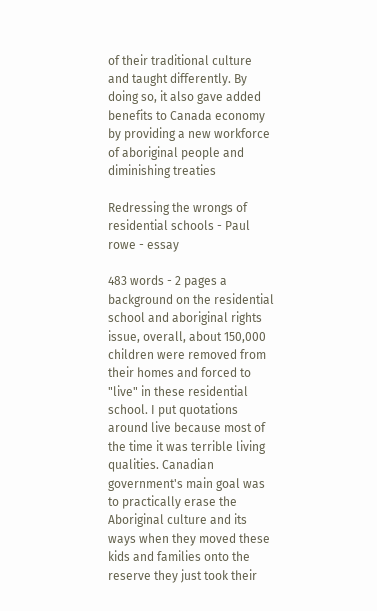of their traditional culture and taught differently. By doing so, it also gave added benefits to Canada economy by providing a new workforce of aboriginal people and diminishing treaties

Redressing the wrongs of residential schools - Paul rowe - essay

483 words - 2 pages a background on the residential school and aboriginal rights issue, overall, about 150,000 children were removed from their homes and forced to "live" in these residential school. I put quotations around live because most of the time it was terrible living qualities. Canadian government's main goal was to practically erase the Aboriginal culture and its ways when they moved these kids and families onto the reserve they just took their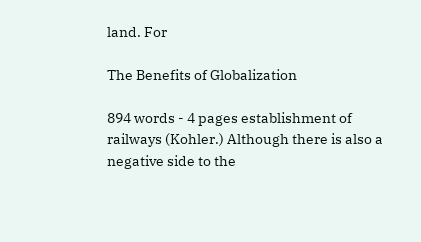land. For

The Benefits of Globalization

894 words - 4 pages establishment of railways (Kohler.) Although there is also a negative side to the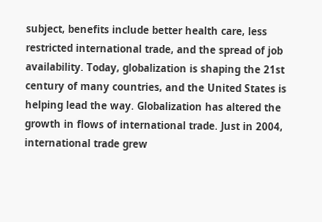subject, benefits include better health care, less restricted international trade, and the spread of job availability. Today, globalization is shaping the 21st century of many countries, and the United States is helping lead the way. Globalization has altered the growth in flows of international trade. Just in 2004, international trade grew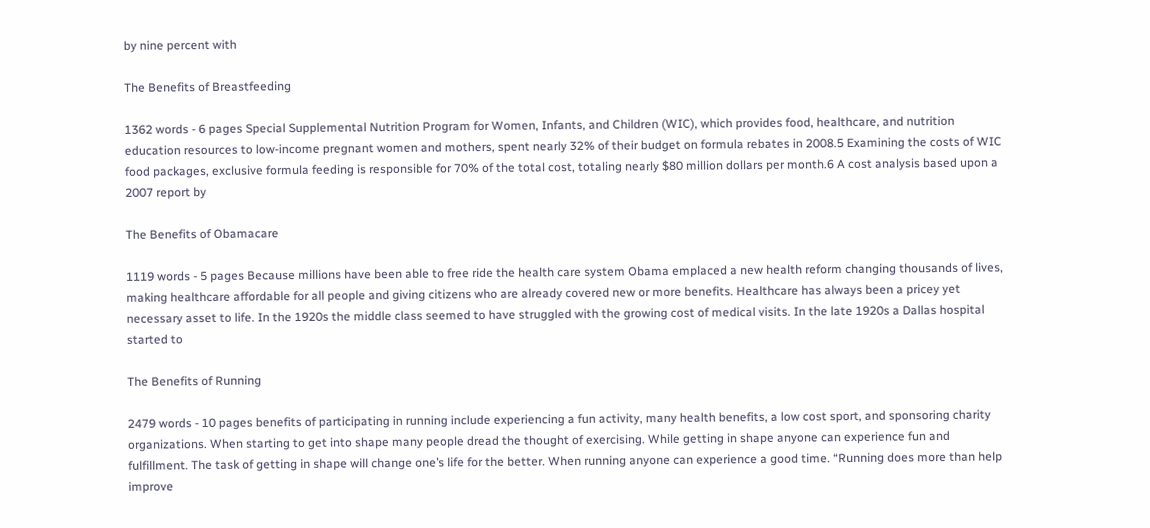by nine percent with

The Benefits of Breastfeeding

1362 words - 6 pages Special Supplemental Nutrition Program for Women, Infants, and Children (WIC), which provides food, healthcare, and nutrition education resources to low-income pregnant women and mothers, spent nearly 32% of their budget on formula rebates in 2008.5 Examining the costs of WIC food packages, exclusive formula feeding is responsible for 70% of the total cost, totaling nearly $80 million dollars per month.6 A cost analysis based upon a 2007 report by

The Benefits of Obamacare

1119 words - 5 pages Because millions have been able to free ride the health care system Obama emplaced a new health reform changing thousands of lives, making healthcare affordable for all people and giving citizens who are already covered new or more benefits. Healthcare has always been a pricey yet necessary asset to life. In the 1920s the middle class seemed to have struggled with the growing cost of medical visits. In the late 1920s a Dallas hospital started to

The Benefits of Running

2479 words - 10 pages benefits of participating in running include experiencing a fun activity, many health benefits, a low cost sport, and sponsoring charity organizations. When starting to get into shape many people dread the thought of exercising. While getting in shape anyone can experience fun and fulfillment. The task of getting in shape will change one’s life for the better. When running anyone can experience a good time. “Running does more than help improve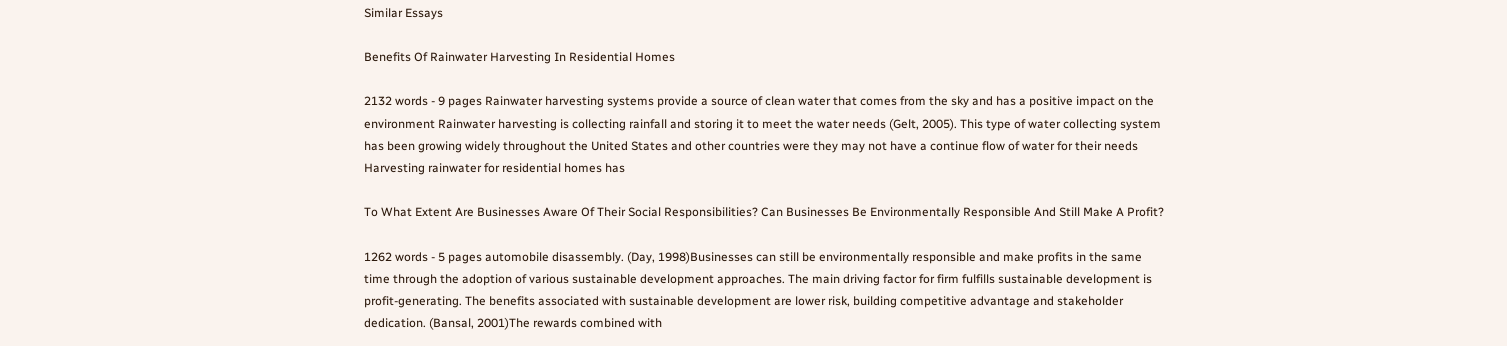Similar Essays

Benefits Of Rainwater Harvesting In Residential Homes

2132 words - 9 pages Rainwater harvesting systems provide a source of clean water that comes from the sky and has a positive impact on the environment Rainwater harvesting is collecting rainfall and storing it to meet the water needs (Gelt, 2005). This type of water collecting system has been growing widely throughout the United States and other countries were they may not have a continue flow of water for their needs Harvesting rainwater for residential homes has

To What Extent Are Businesses Aware Of Their Social Responsibilities? Can Businesses Be Environmentally Responsible And Still Make A Profit?

1262 words - 5 pages automobile disassembly. (Day, 1998)Businesses can still be environmentally responsible and make profits in the same time through the adoption of various sustainable development approaches. The main driving factor for firm fulfills sustainable development is profit-generating. The benefits associated with sustainable development are lower risk, building competitive advantage and stakeholder dedication. (Bansal, 2001)The rewards combined with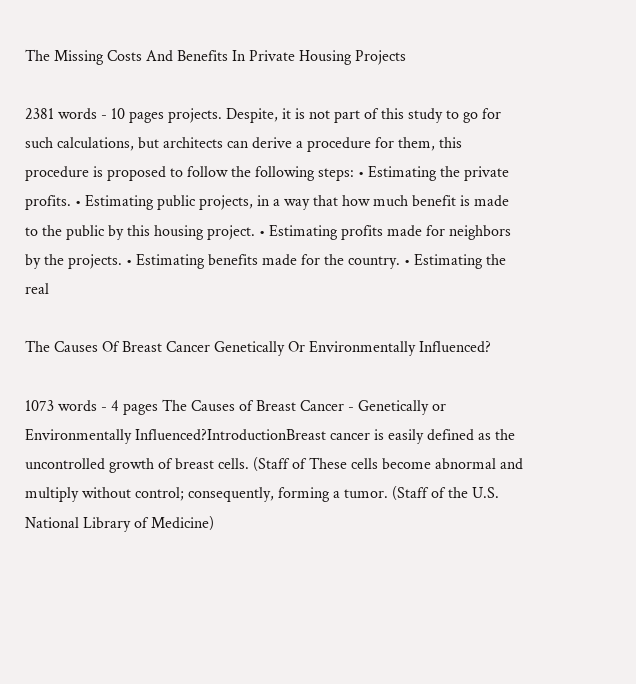The Missing Costs And Benefits In Private Housing Projects

2381 words - 10 pages projects. Despite, it is not part of this study to go for such calculations, but architects can derive a procedure for them, this procedure is proposed to follow the following steps: • Estimating the private profits. • Estimating public projects, in a way that how much benefit is made to the public by this housing project. • Estimating profits made for neighbors by the projects. • Estimating benefits made for the country. • Estimating the real

The Causes Of Breast Cancer Genetically Or Environmentally Influenced?

1073 words - 4 pages The Causes of Breast Cancer - Genetically or Environmentally Influenced?IntroductionBreast cancer is easily defined as the uncontrolled growth of breast cells. (Staff of These cells become abnormal and multiply without control; consequently, forming a tumor. (Staff of the U.S. National Library of Medicine)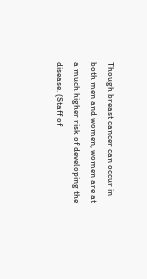Though breast cancer can occur in both men and women, women are at a much higher risk of developing the disease. (Staff of